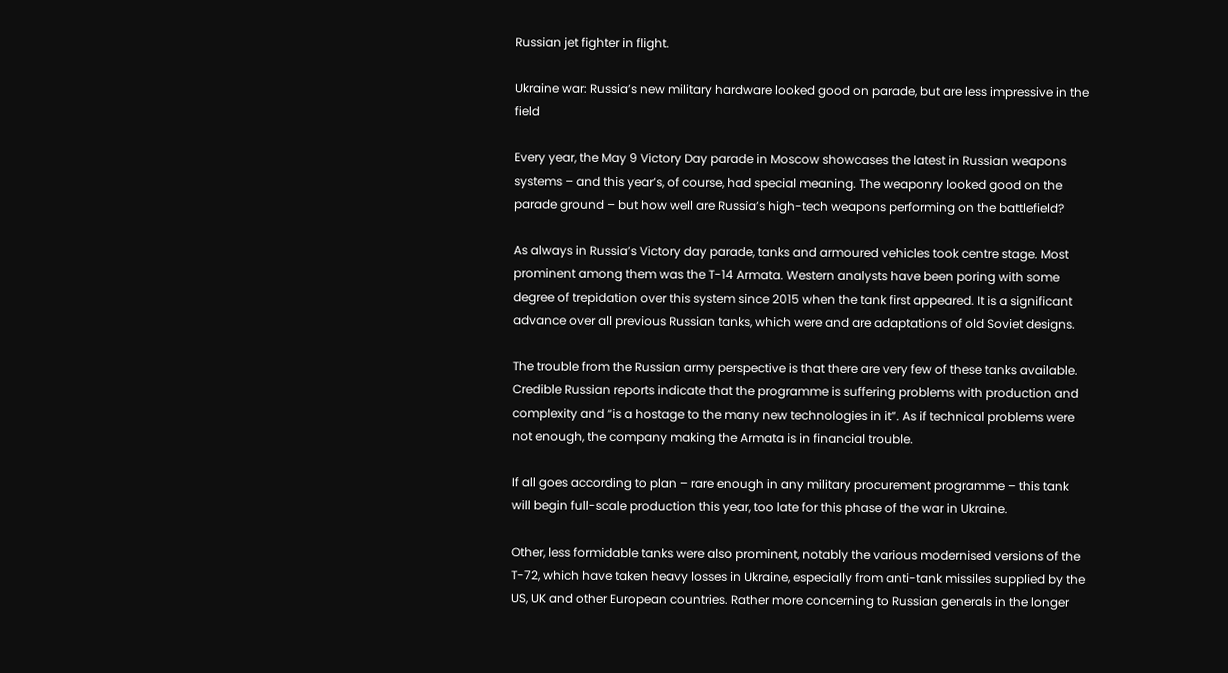Russian jet fighter in flight.

Ukraine war: Russia’s new military hardware looked good on parade, but are less impressive in the field

Every year, the May 9 Victory Day parade in Moscow showcases the latest in Russian weapons systems – and this year’s, of course, had special meaning. The weaponry looked good on the parade ground – but how well are Russia’s high-tech weapons performing on the battlefield?

As always in Russia’s Victory day parade, tanks and armoured vehicles took centre stage. Most prominent among them was the T-14 Armata. Western analysts have been poring with some degree of trepidation over this system since 2015 when the tank first appeared. It is a significant advance over all previous Russian tanks, which were and are adaptations of old Soviet designs.

The trouble from the Russian army perspective is that there are very few of these tanks available. Credible Russian reports indicate that the programme is suffering problems with production and complexity and “is a hostage to the many new technologies in it”. As if technical problems were not enough, the company making the Armata is in financial trouble.

If all goes according to plan – rare enough in any military procurement programme – this tank will begin full-scale production this year, too late for this phase of the war in Ukraine.

Other, less formidable tanks were also prominent, notably the various modernised versions of the T-72, which have taken heavy losses in Ukraine, especially from anti-tank missiles supplied by the US, UK and other European countries. Rather more concerning to Russian generals in the longer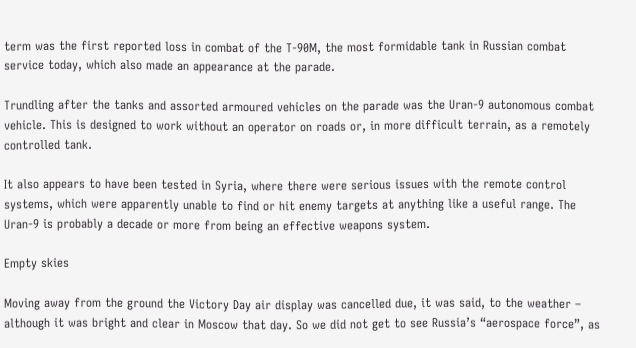term was the first reported loss in combat of the T-90M, the most formidable tank in Russian combat service today, which also made an appearance at the parade.

Trundling after the tanks and assorted armoured vehicles on the parade was the Uran-9 autonomous combat vehicle. This is designed to work without an operator on roads or, in more difficult terrain, as a remotely controlled tank.

It also appears to have been tested in Syria, where there were serious issues with the remote control systems, which were apparently unable to find or hit enemy targets at anything like a useful range. The Uran-9 is probably a decade or more from being an effective weapons system.

Empty skies

Moving away from the ground the Victory Day air display was cancelled due, it was said, to the weather – although it was bright and clear in Moscow that day. So we did not get to see Russia’s “aerospace force”, as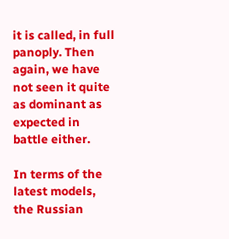it is called, in full panoply. Then again, we have not seen it quite as dominant as expected in battle either.

In terms of the latest models, the Russian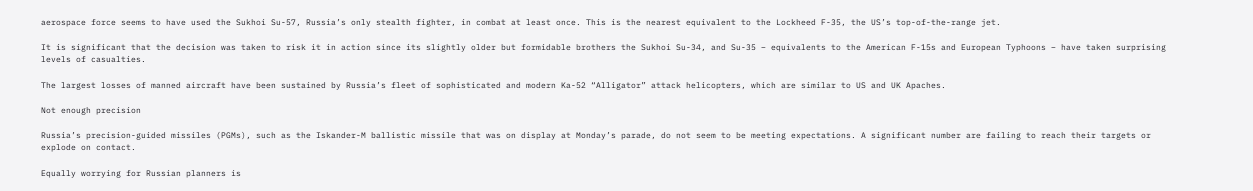aerospace force seems to have used the Sukhoi Su-57, Russia’s only stealth fighter, in combat at least once. This is the nearest equivalent to the Lockheed F-35, the US’s top-of-the-range jet.

It is significant that the decision was taken to risk it in action since its slightly older but formidable brothers the Sukhoi Su-34, and Su-35 – equivalents to the American F-15s and European Typhoons – have taken surprising levels of casualties.

The largest losses of manned aircraft have been sustained by Russia’s fleet of sophisticated and modern Ka-52 “Alligator” attack helicopters, which are similar to US and UK Apaches.

Not enough precision

Russia’s precision-guided missiles (PGMs), such as the Iskander-M ballistic missile that was on display at Monday’s parade, do not seem to be meeting expectations. A significant number are failing to reach their targets or explode on contact.

Equally worrying for Russian planners is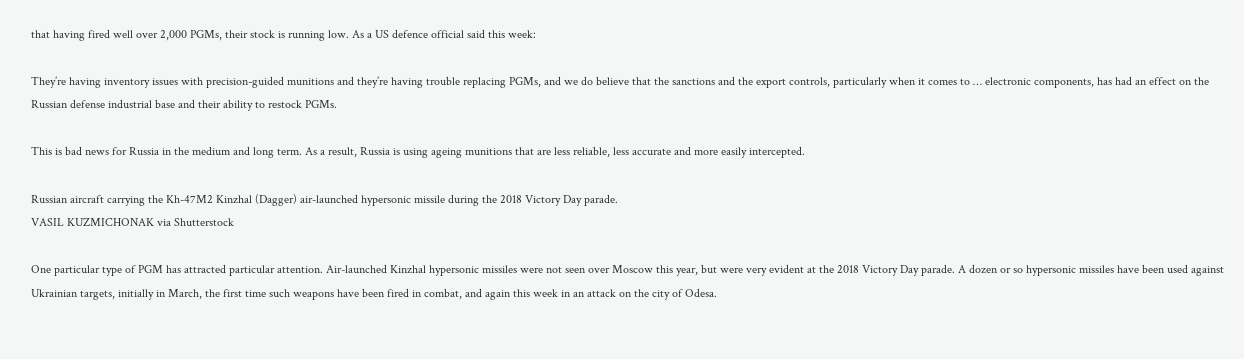that having fired well over 2,000 PGMs, their stock is running low. As a US defence official said this week:

They’re having inventory issues with precision-guided munitions and they’re having trouble replacing PGMs, and we do believe that the sanctions and the export controls, particularly when it comes to … electronic components, has had an effect on the Russian defense industrial base and their ability to restock PGMs.

This is bad news for Russia in the medium and long term. As a result, Russia is using ageing munitions that are less reliable, less accurate and more easily intercepted.

Russian aircraft carrying the Kh-47M2 Kinzhal (Dagger) air-launched hypersonic missile during the 2018 Victory Day parade.
VASIL KUZMICHONAK via Shutterstock

One particular type of PGM has attracted particular attention. Air-launched Kinzhal hypersonic missiles were not seen over Moscow this year, but were very evident at the 2018 Victory Day parade. A dozen or so hypersonic missiles have been used against Ukrainian targets, initially in March, the first time such weapons have been fired in combat, and again this week in an attack on the city of Odesa.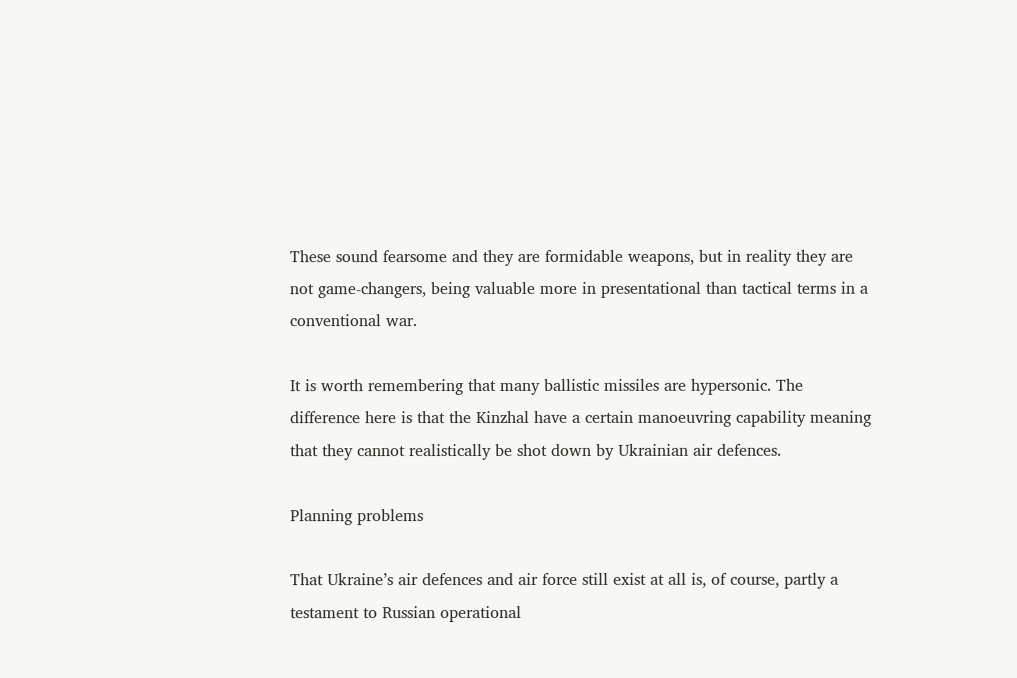These sound fearsome and they are formidable weapons, but in reality they are not game-changers, being valuable more in presentational than tactical terms in a conventional war.

It is worth remembering that many ballistic missiles are hypersonic. The difference here is that the Kinzhal have a certain manoeuvring capability meaning that they cannot realistically be shot down by Ukrainian air defences.

Planning problems

That Ukraine’s air defences and air force still exist at all is, of course, partly a testament to Russian operational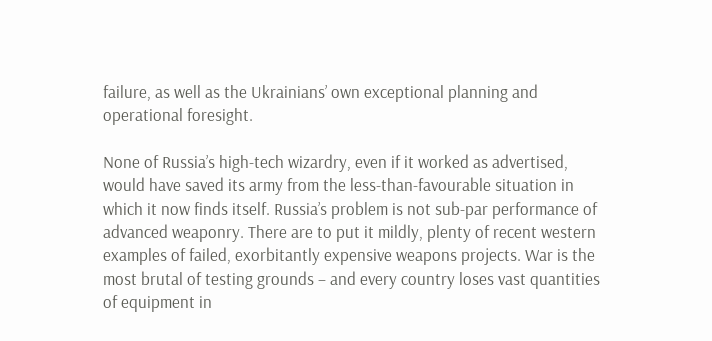failure, as well as the Ukrainians’ own exceptional planning and operational foresight.

None of Russia’s high-tech wizardry, even if it worked as advertised, would have saved its army from the less-than-favourable situation in which it now finds itself. Russia’s problem is not sub-par performance of advanced weaponry. There are to put it mildly, plenty of recent western examples of failed, exorbitantly expensive weapons projects. War is the most brutal of testing grounds – and every country loses vast quantities of equipment in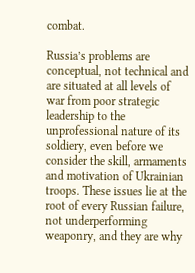combat.

Russia’s problems are conceptual, not technical and are situated at all levels of war from poor strategic leadership to the unprofessional nature of its soldiery, even before we consider the skill, armaments and motivation of Ukrainian troops. These issues lie at the root of every Russian failure, not underperforming weaponry, and they are why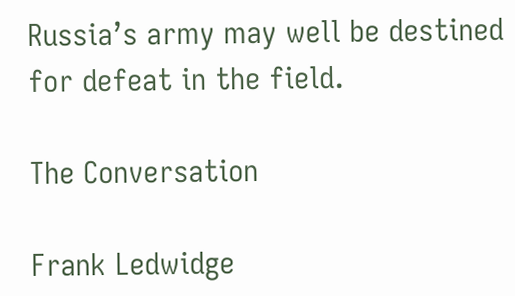Russia’s army may well be destined for defeat in the field.

The Conversation

Frank Ledwidge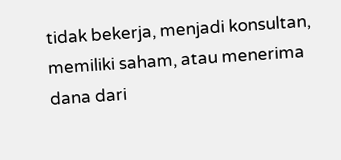tidak bekerja, menjadi konsultan, memiliki saham, atau menerima dana dari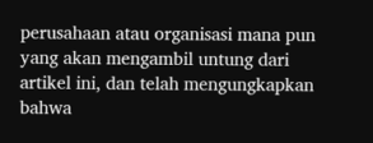perusahaan atau organisasi mana pun yang akan mengambil untung dari artikel ini, dan telah mengungkapkan bahwa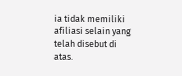ia tidak memiliki afiliasi selain yang telah disebut di atas.